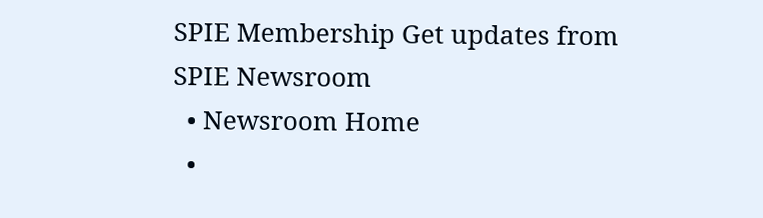SPIE Membership Get updates from SPIE Newsroom
  • Newsroom Home
  •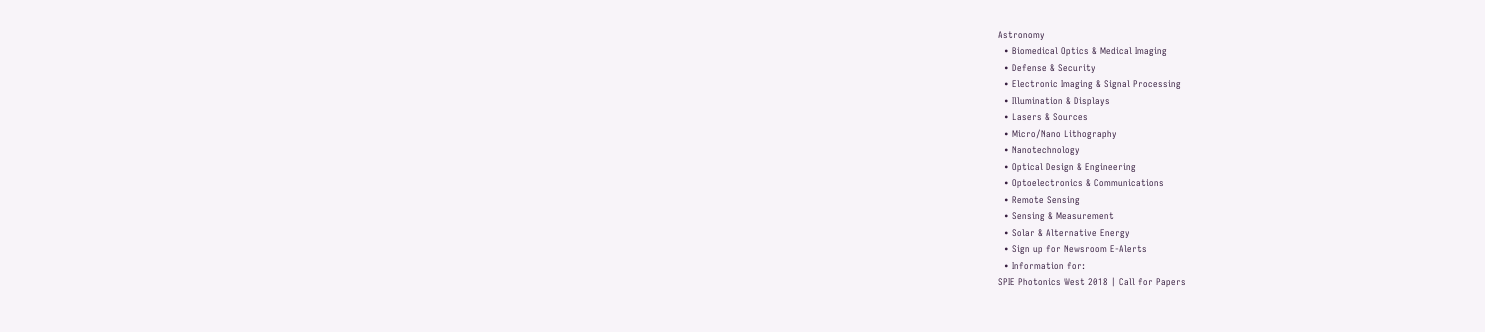Astronomy
  • Biomedical Optics & Medical Imaging
  • Defense & Security
  • Electronic Imaging & Signal Processing
  • Illumination & Displays
  • Lasers & Sources
  • Micro/Nano Lithography
  • Nanotechnology
  • Optical Design & Engineering
  • Optoelectronics & Communications
  • Remote Sensing
  • Sensing & Measurement
  • Solar & Alternative Energy
  • Sign up for Newsroom E-Alerts
  • Information for:
SPIE Photonics West 2018 | Call for Papers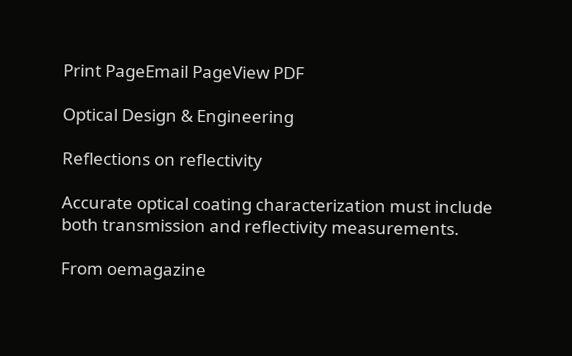Print PageEmail PageView PDF

Optical Design & Engineering

Reflections on reflectivity

Accurate optical coating characterization must include both transmission and reflectivity measurements.

From oemagazine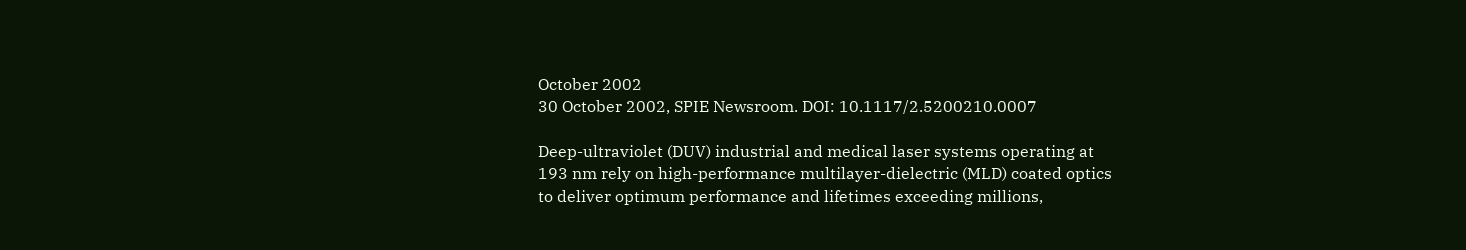October 2002
30 October 2002, SPIE Newsroom. DOI: 10.1117/2.5200210.0007

Deep-ultraviolet (DUV) industrial and medical laser systems operating at 193 nm rely on high-performance multilayer-dielectric (MLD) coated optics to deliver optimum performance and lifetimes exceeding millions,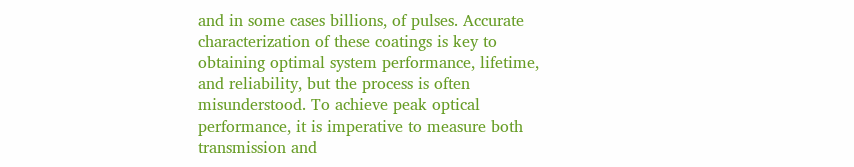and in some cases billions, of pulses. Accurate characterization of these coatings is key to obtaining optimal system performance, lifetime, and reliability, but the process is often misunderstood. To achieve peak optical performance, it is imperative to measure both transmission and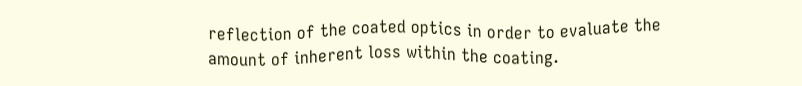reflection of the coated optics in order to evaluate the amount of inherent loss within the coating.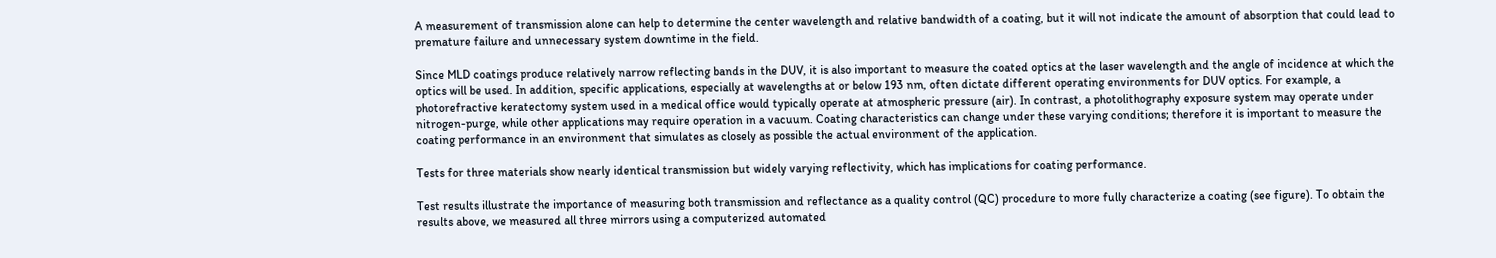A measurement of transmission alone can help to determine the center wavelength and relative bandwidth of a coating, but it will not indicate the amount of absorption that could lead to premature failure and unnecessary system downtime in the field.

Since MLD coatings produce relatively narrow reflecting bands in the DUV, it is also important to measure the coated optics at the laser wavelength and the angle of incidence at which the optics will be used. In addition, specific applications, especially at wavelengths at or below 193 nm, often dictate different operating environments for DUV optics. For example, a photorefractive keratectomy system used in a medical office would typically operate at atmospheric pressure (air). In contrast, a photolithography exposure system may operate under nitrogen-purge, while other applications may require operation in a vacuum. Coating characteristics can change under these varying conditions; therefore it is important to measure the coating performance in an environment that simulates as closely as possible the actual environment of the application.

Tests for three materials show nearly identical transmission but widely varying reflectivity, which has implications for coating performance.

Test results illustrate the importance of measuring both transmission and reflectance as a quality control (QC) procedure to more fully characterize a coating (see figure). To obtain the results above, we measured all three mirrors using a computerized automated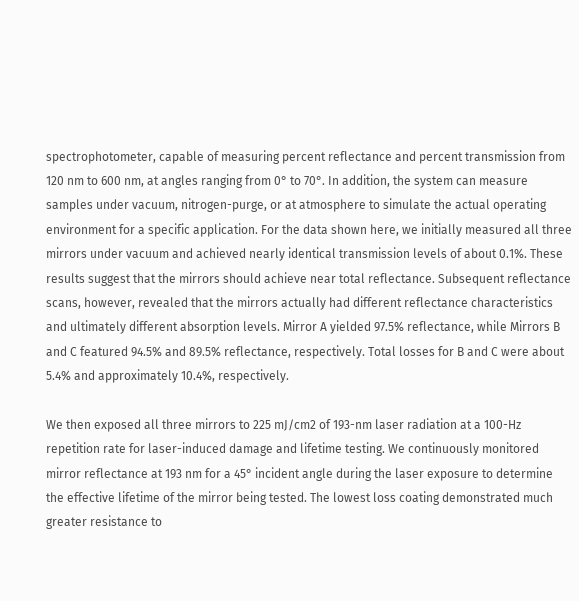spectrophotometer, capable of measuring percent reflectance and percent transmission from 120 nm to 600 nm, at angles ranging from 0° to 70°. In addition, the system can measure samples under vacuum, nitrogen-purge, or at atmosphere to simulate the actual operating environment for a specific application. For the data shown here, we initially measured all three mirrors under vacuum and achieved nearly identical transmission levels of about 0.1%. These results suggest that the mirrors should achieve near total reflectance. Subsequent reflectance scans, however, revealed that the mirrors actually had different reflectance characteristics and ultimately different absorption levels. Mirror A yielded 97.5% reflectance, while Mirrors B and C featured 94.5% and 89.5% reflectance, respectively. Total losses for B and C were about 5.4% and approximately 10.4%, respectively.

We then exposed all three mirrors to 225 mJ/cm2 of 193-nm laser radiation at a 100-Hz repetition rate for laser-induced damage and lifetime testing. We continuously monitored mirror reflectance at 193 nm for a 45° incident angle during the laser exposure to determine the effective lifetime of the mirror being tested. The lowest loss coating demonstrated much greater resistance to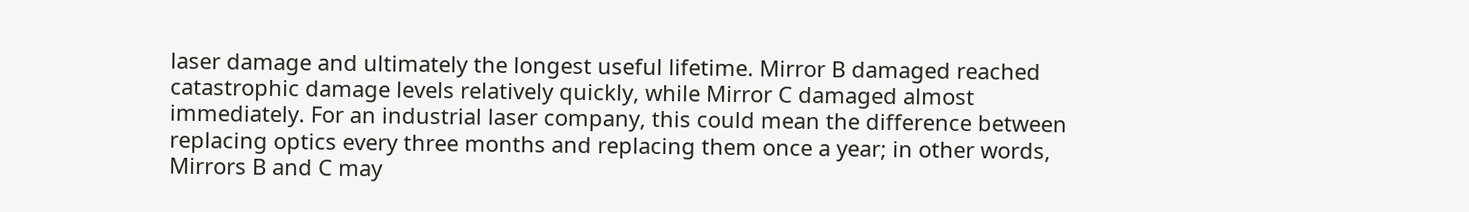laser damage and ultimately the longest useful lifetime. Mirror B damaged reached catastrophic damage levels relatively quickly, while Mirror C damaged almost immediately. For an industrial laser company, this could mean the difference between replacing optics every three months and replacing them once a year; in other words, Mirrors B and C may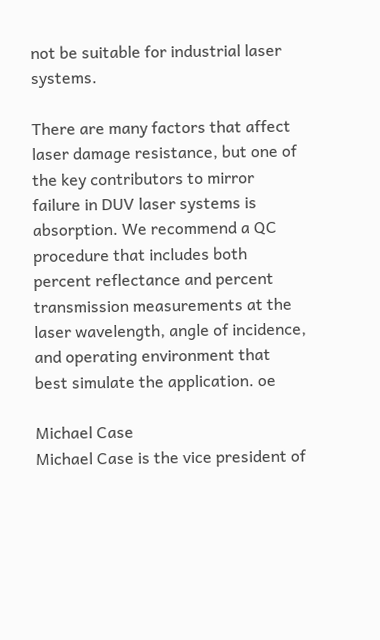not be suitable for industrial laser systems.

There are many factors that affect laser damage resistance, but one of the key contributors to mirror failure in DUV laser systems is absorption. We recommend a QC procedure that includes both percent reflectance and percent transmission measurements at the laser wavelength, angle of incidence, and operating environment that best simulate the application. oe

Michael Case
Michael Case is the vice president of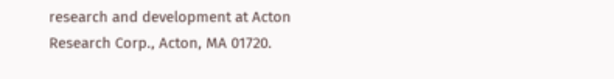research and development at Acton Research Corp., Acton, MA 01720.